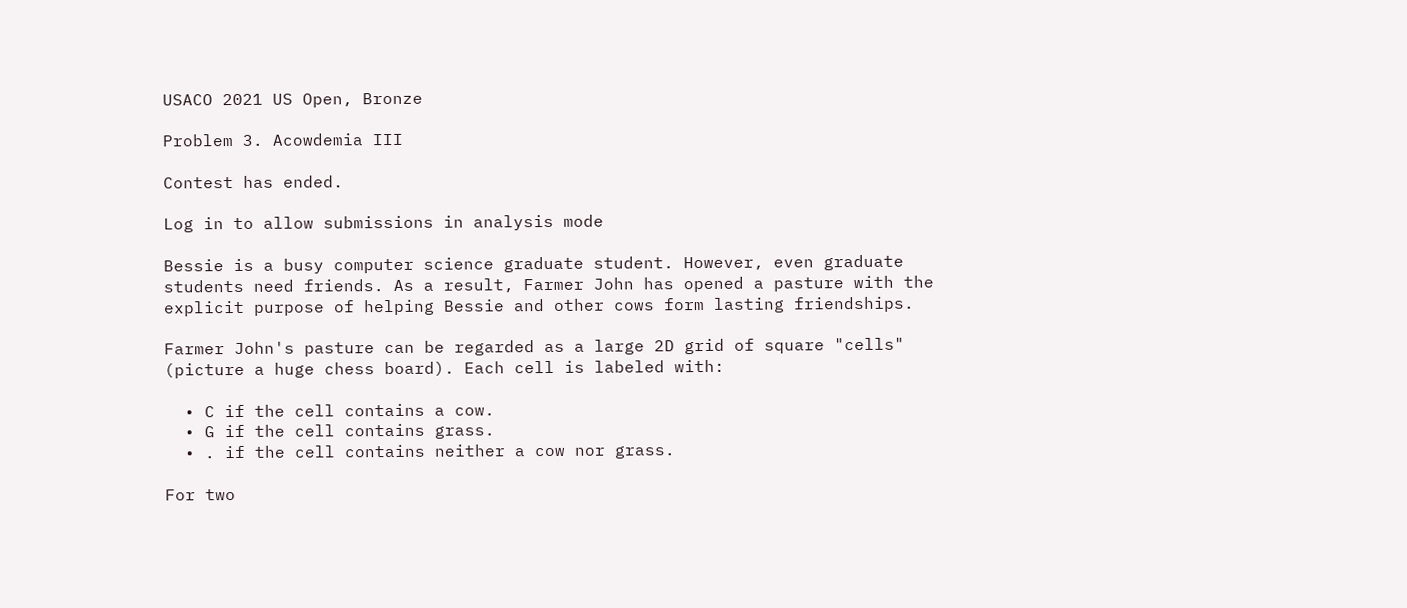USACO 2021 US Open, Bronze

Problem 3. Acowdemia III

Contest has ended.

Log in to allow submissions in analysis mode

Bessie is a busy computer science graduate student. However, even graduate students need friends. As a result, Farmer John has opened a pasture with the explicit purpose of helping Bessie and other cows form lasting friendships.

Farmer John's pasture can be regarded as a large 2D grid of square "cells" (picture a huge chess board). Each cell is labeled with:

  • C if the cell contains a cow.
  • G if the cell contains grass.
  • . if the cell contains neither a cow nor grass.

For two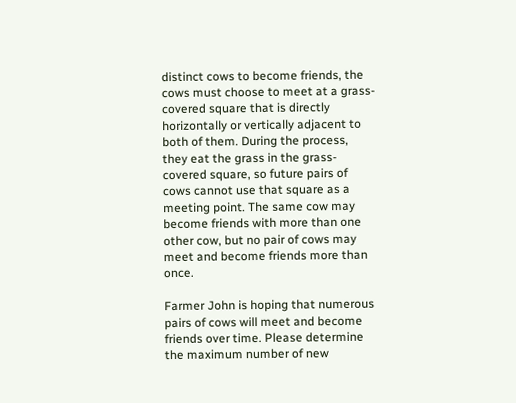distinct cows to become friends, the cows must choose to meet at a grass-covered square that is directly horizontally or vertically adjacent to both of them. During the process, they eat the grass in the grass-covered square, so future pairs of cows cannot use that square as a meeting point. The same cow may become friends with more than one other cow, but no pair of cows may meet and become friends more than once.

Farmer John is hoping that numerous pairs of cows will meet and become friends over time. Please determine the maximum number of new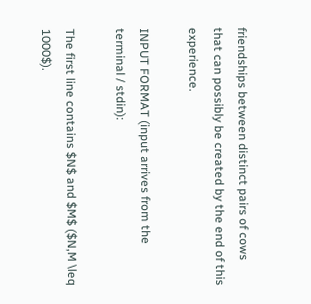friendships between distinct pairs of cows that can possibly be created by the end of this experience.

INPUT FORMAT (input arrives from the terminal / stdin):

The first line contains $N$ and $M$ ($N,M \leq 1000$).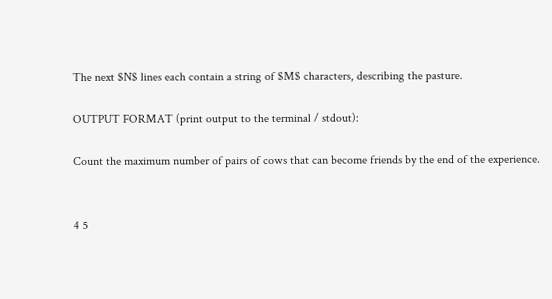The next $N$ lines each contain a string of $M$ characters, describing the pasture.

OUTPUT FORMAT (print output to the terminal / stdout):

Count the maximum number of pairs of cows that can become friends by the end of the experience.


4 5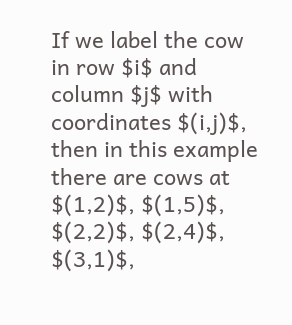If we label the cow in row $i$ and column $j$ with coordinates $(i,j)$, then in this example there are cows at $(1,2)$, $(1,5)$, $(2,2)$, $(2,4)$, $(3,1)$,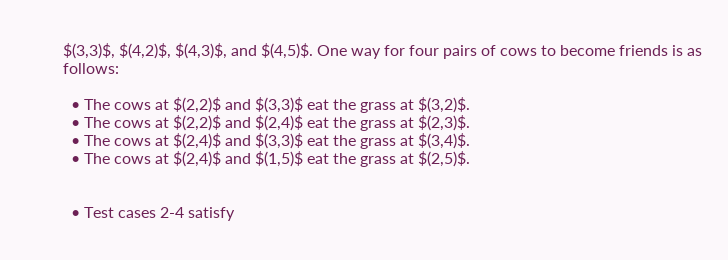$(3,3)$, $(4,2)$, $(4,3)$, and $(4,5)$. One way for four pairs of cows to become friends is as follows:

  • The cows at $(2,2)$ and $(3,3)$ eat the grass at $(3,2)$.
  • The cows at $(2,2)$ and $(2,4)$ eat the grass at $(2,3)$.
  • The cows at $(2,4)$ and $(3,3)$ eat the grass at $(3,4)$.
  • The cows at $(2,4)$ and $(1,5)$ eat the grass at $(2,5)$.


  • Test cases 2-4 satisfy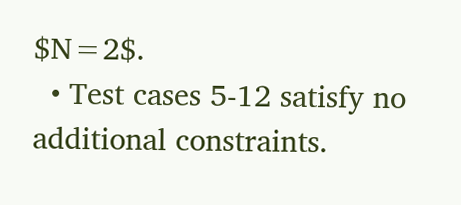$N=2$.
  • Test cases 5-12 satisfy no additional constraints.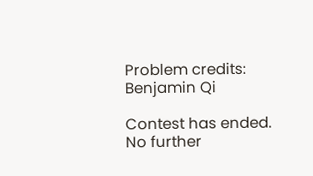Problem credits: Benjamin Qi

Contest has ended. No further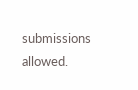submissions allowed.